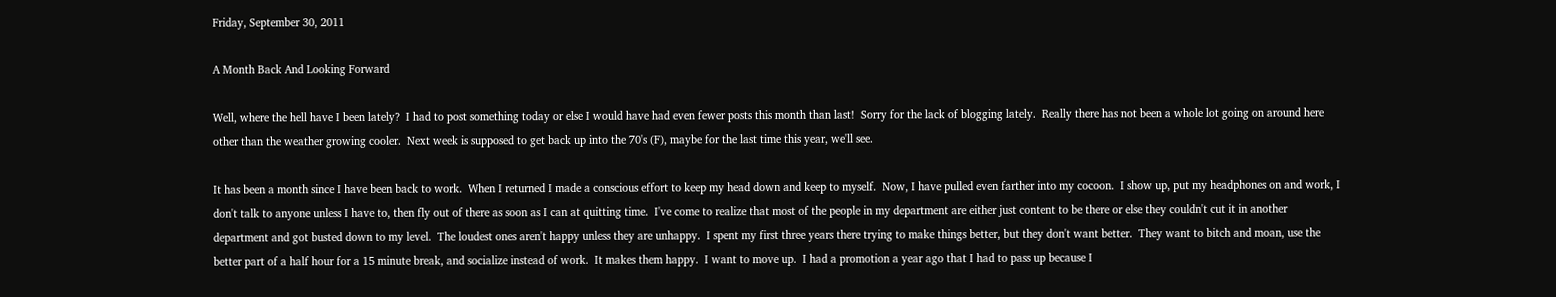Friday, September 30, 2011

A Month Back And Looking Forward

Well, where the hell have I been lately?  I had to post something today or else I would have had even fewer posts this month than last!  Sorry for the lack of blogging lately.  Really there has not been a whole lot going on around here other than the weather growing cooler.  Next week is supposed to get back up into the 70's (F), maybe for the last time this year, we'll see.

It has been a month since I have been back to work.  When I returned I made a conscious effort to keep my head down and keep to myself.  Now, I have pulled even farther into my cocoon.  I show up, put my headphones on and work, I don't talk to anyone unless I have to, then fly out of there as soon as I can at quitting time.  I've come to realize that most of the people in my department are either just content to be there or else they couldn't cut it in another department and got busted down to my level.  The loudest ones aren't happy unless they are unhappy.  I spent my first three years there trying to make things better, but they don't want better.  They want to bitch and moan, use the better part of a half hour for a 15 minute break, and socialize instead of work.  It makes them happy.  I want to move up.  I had a promotion a year ago that I had to pass up because I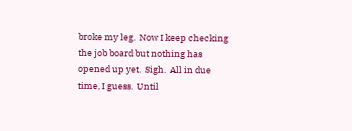broke my leg.  Now I keep checking the job board but nothing has opened up yet.  Sigh.  All in due time, I guess.  Until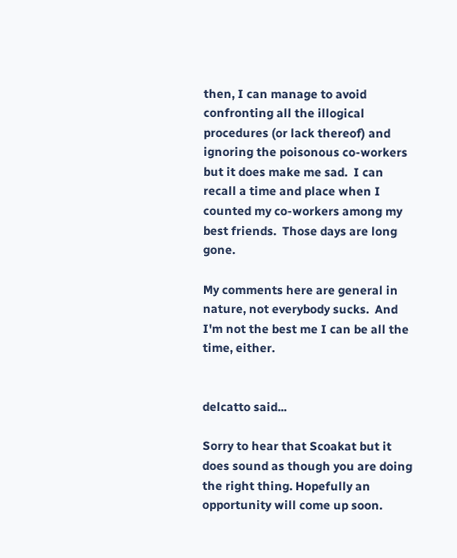then, I can manage to avoid confronting all the illogical procedures (or lack thereof) and ignoring the poisonous co-workers but it does make me sad.  I can recall a time and place when I counted my co-workers among my best friends.  Those days are long gone.

My comments here are general in nature, not everybody sucks.  And I'm not the best me I can be all the time, either.


delcatto said...

Sorry to hear that Scoakat but it does sound as though you are doing the right thing. Hopefully an opportunity will come up soon.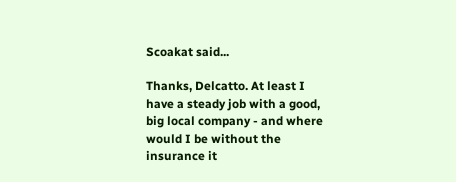Scoakat said...

Thanks, Delcatto. At least I have a steady job with a good, big local company - and where would I be without the insurance it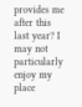provides me after this last year? I may not particularly enjoy my place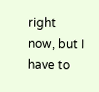right now, but I have to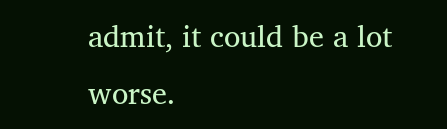admit, it could be a lot worse.